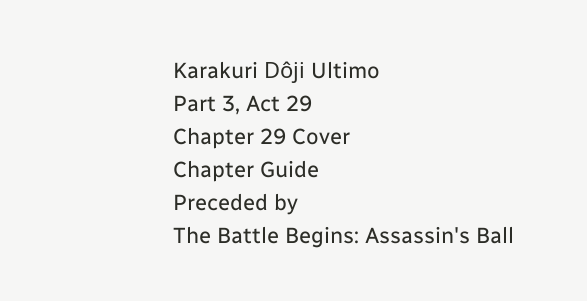Karakuri Dôji Ultimo
Part 3, Act 29
Chapter 29 Cover
Chapter Guide
Preceded by
The Battle Begins: Assassin's Ball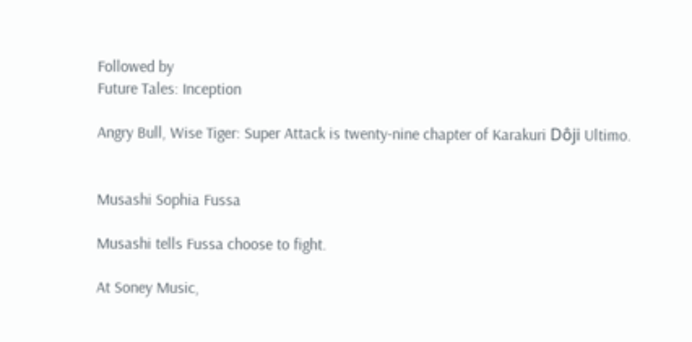Followed by
Future Tales: Inception

Angry Bull, Wise Tiger: Super Attack is twenty-nine chapter of Karakuri Dôji Ultimo.


Musashi Sophia Fussa

Musashi tells Fussa choose to fight.

At Soney Music,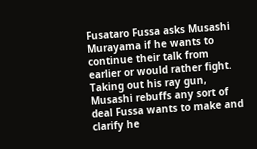Fusataro Fussa asks Musashi Murayama if he wants to continue their talk from earlier or would rather fight. Taking out his ray gun, Musashi rebuffs any sort of deal Fussa wants to make and clarify he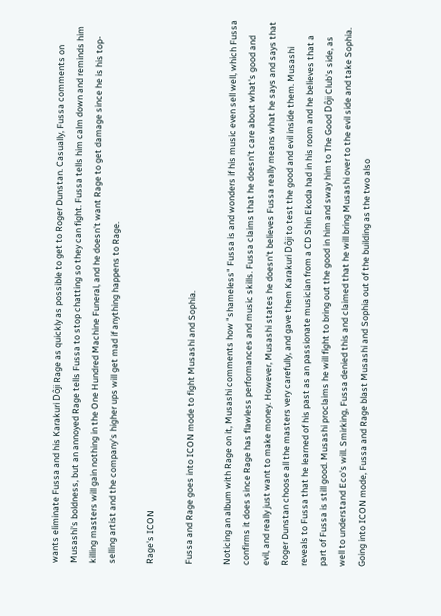wants eliminate Fussa and his Karakuri Dôji Rage as quickly as possible to get to Roger Dunstan. Casually, Fussa comments on Musashi's boldness, but an annoyed Rage tells Fussa to stop chatting so they can fight. Fussa tells him calm down and reminds him killing masters will gain nothing in the One Hundred Machine Funeral, and he doesn't want Rage to get damage since he is his top-selling artist and the company's higher ups will get mad if anything happens to Rage.

Rage's ICON

Fussa and Rage goes into ICON mode to fight Musashi and Sophia.

Noticing an album with Rage on it, Musashi comments how "shameless" Fussa is and wonders if his music even sell well, which Fussa confirms it does since Rage has flawless performances and music skills. Fussa claims that he doesn't care about what's good and evil, and really just want to make money. However, Musashi states he doesn't believes Fussa really means what he says and says that Roger Dunstan choose all the masters very carefully, and gave them Karakuri Dôji to test the good and evil inside them. Musashi reveals to Fussa that he learned of his past as an passionate musician from a CD Shin Ekoda had in his room and he believes that a part of Fussa is still good. Musashi proclaims he will fight to bring out the good in him and sway him to The Good Dôji Club's side, as well to understand Eco's will. Smirking, Fussa denied this and claimed that he will bring Musashi over to the evil side and take Sophia. Going into ICON mode, Fussa and Rage blast Musashi and Sophia out of the building as the two also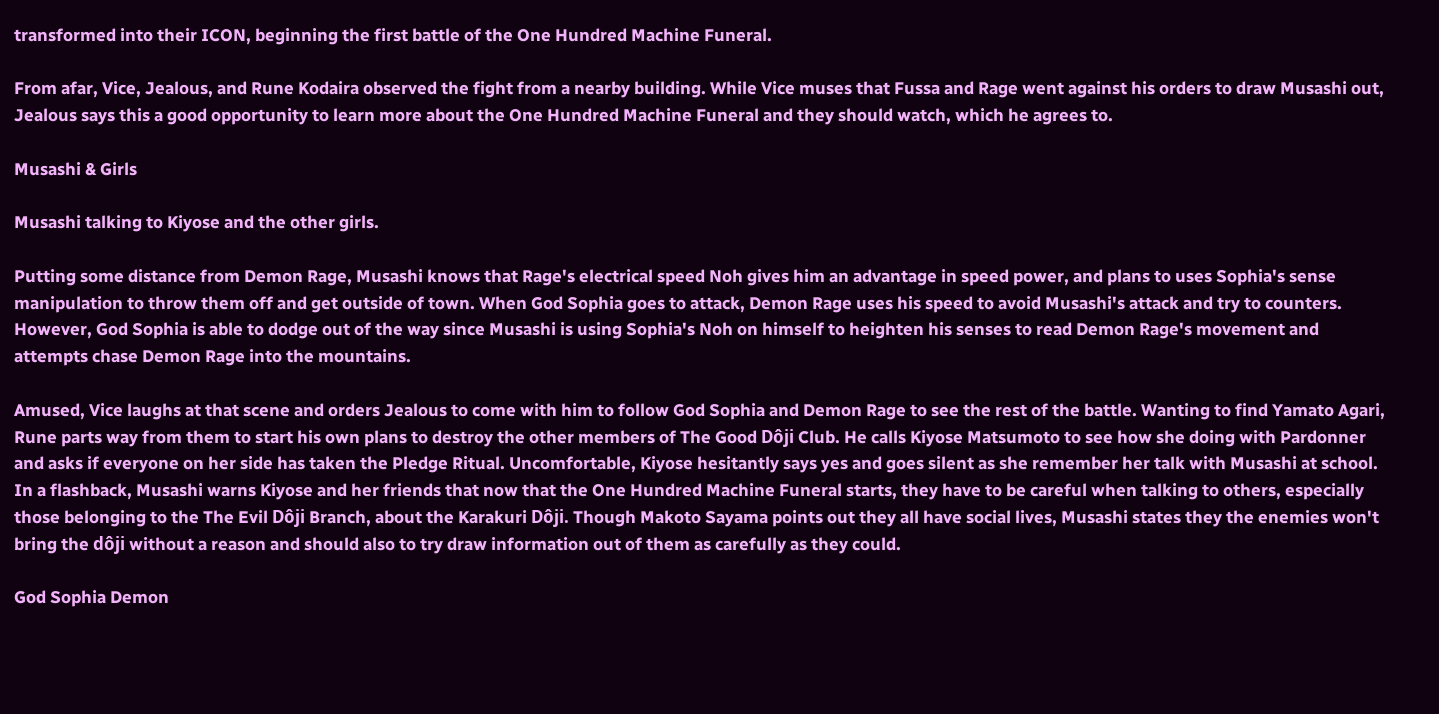transformed into their ICON, beginning the first battle of the One Hundred Machine Funeral.

From afar, Vice, Jealous, and Rune Kodaira observed the fight from a nearby building. While Vice muses that Fussa and Rage went against his orders to draw Musashi out, Jealous says this a good opportunity to learn more about the One Hundred Machine Funeral and they should watch, which he agrees to.

Musashi & Girls

Musashi talking to Kiyose and the other girls.

Putting some distance from Demon Rage, Musashi knows that Rage's electrical speed Noh gives him an advantage in speed power, and plans to uses Sophia's sense manipulation to throw them off and get outside of town. When God Sophia goes to attack, Demon Rage uses his speed to avoid Musashi's attack and try to counters. However, God Sophia is able to dodge out of the way since Musashi is using Sophia's Noh on himself to heighten his senses to read Demon Rage's movement and attempts chase Demon Rage into the mountains.

Amused, Vice laughs at that scene and orders Jealous to come with him to follow God Sophia and Demon Rage to see the rest of the battle. Wanting to find Yamato Agari, Rune parts way from them to start his own plans to destroy the other members of The Good Dôji Club. He calls Kiyose Matsumoto to see how she doing with Pardonner and asks if everyone on her side has taken the Pledge Ritual. Uncomfortable, Kiyose hesitantly says yes and goes silent as she remember her talk with Musashi at school. In a flashback, Musashi warns Kiyose and her friends that now that the One Hundred Machine Funeral starts, they have to be careful when talking to others, especially those belonging to the The Evil Dôji Branch, about the Karakuri Dôji. Though Makoto Sayama points out they all have social lives, Musashi states they the enemies won't bring the dôji without a reason and should also to try draw information out of them as carefully as they could.

God Sophia Demon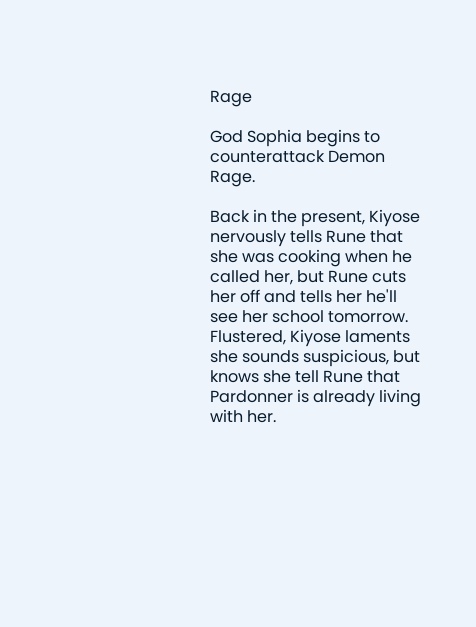Rage

God Sophia begins to counterattack Demon Rage.

Back in the present, Kiyose nervously tells Rune that she was cooking when he called her, but Rune cuts her off and tells her he'll see her school tomorrow. Flustered, Kiyose laments she sounds suspicious, but knows she tell Rune that Pardonner is already living with her.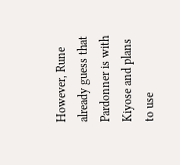However, Rune already guess that Pardonner is with Kiyose and plans to use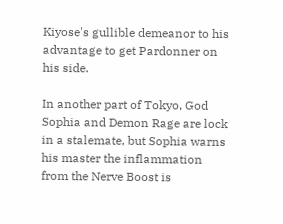Kiyose's gullible demeanor to his advantage to get Pardonner on his side.

In another part of Tokyo, God Sophia and Demon Rage are lock in a stalemate, but Sophia warns his master the inflammation from the Nerve Boost is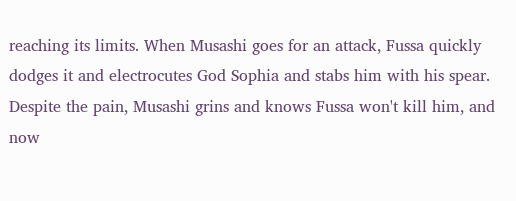reaching its limits. When Musashi goes for an attack, Fussa quickly dodges it and electrocutes God Sophia and stabs him with his spear. Despite the pain, Musashi grins and knows Fussa won't kill him, and now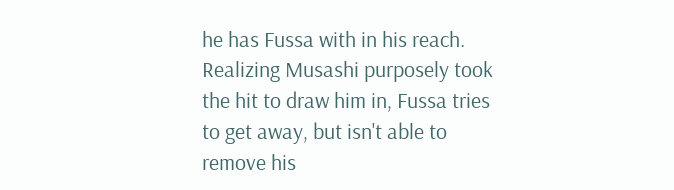he has Fussa with in his reach. Realizing Musashi purposely took the hit to draw him in, Fussa tries to get away, but isn't able to remove his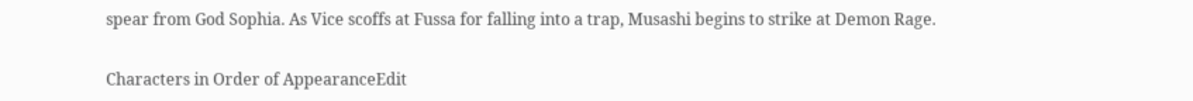spear from God Sophia. As Vice scoffs at Fussa for falling into a trap, Musashi begins to strike at Demon Rage.

Characters in Order of AppearanceEdit